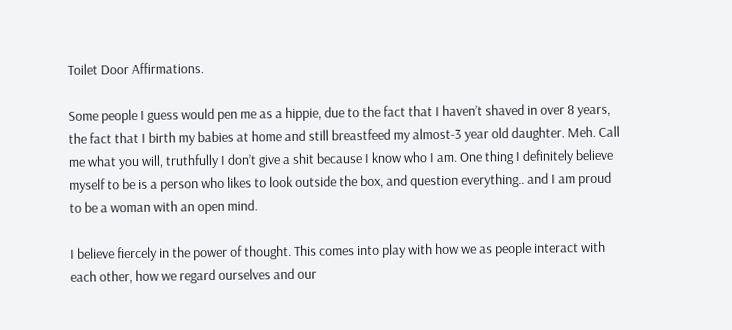Toilet Door Affirmations.

Some people I guess would pen me as a hippie, due to the fact that I haven’t shaved in over 8 years, the fact that I birth my babies at home and still breastfeed my almost-3 year old daughter. Meh. Call me what you will, truthfully I don’t give a shit because I know who I am. One thing I definitely believe myself to be is a person who likes to look outside the box, and question everything.. and I am proud to be a woman with an open mind.

I believe fiercely in the power of thought. This comes into play with how we as people interact with each other, how we regard ourselves and our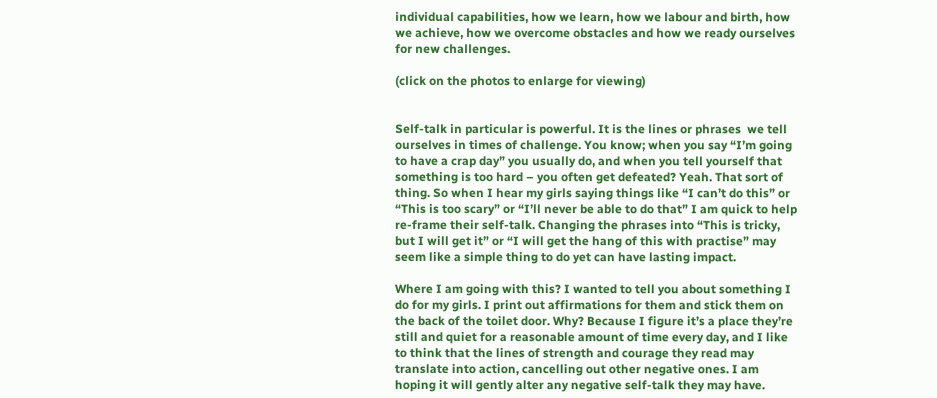individual capabilities, how we learn, how we labour and birth, how we achieve, how we overcome obstacles and how we ready ourselves for new challenges.

(click on the photos to enlarge for viewing)


Self-talk in particular is powerful. It is the lines or phrases  we tell ourselves in times of challenge. You know; when you say “I’m going to have a crap day” you usually do, and when you tell yourself that something is too hard – you often get defeated? Yeah. That sort of thing. So when I hear my girls saying things like “I can’t do this” or “This is too scary” or “I’ll never be able to do that” I am quick to help re-frame their self-talk. Changing the phrases into “This is tricky, but I will get it” or “I will get the hang of this with practise” may seem like a simple thing to do yet can have lasting impact.

Where I am going with this? I wanted to tell you about something I do for my girls. I print out affirmations for them and stick them on the back of the toilet door. Why? Because I figure it’s a place they’re still and quiet for a reasonable amount of time every day, and I like to think that the lines of strength and courage they read may translate into action, cancelling out other negative ones. I am hoping it will gently alter any negative self-talk they may have.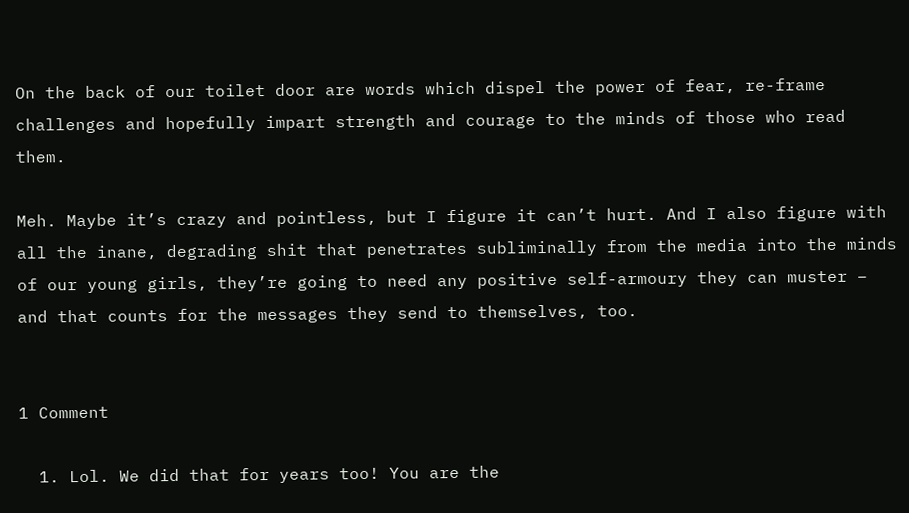On the back of our toilet door are words which dispel the power of fear, re-frame challenges and hopefully impart strength and courage to the minds of those who read them.

Meh. Maybe it’s crazy and pointless, but I figure it can’t hurt. And I also figure with all the inane, degrading shit that penetrates subliminally from the media into the minds of our young girls, they’re going to need any positive self-armoury they can muster – and that counts for the messages they send to themselves, too.


1 Comment

  1. Lol. We did that for years too! You are the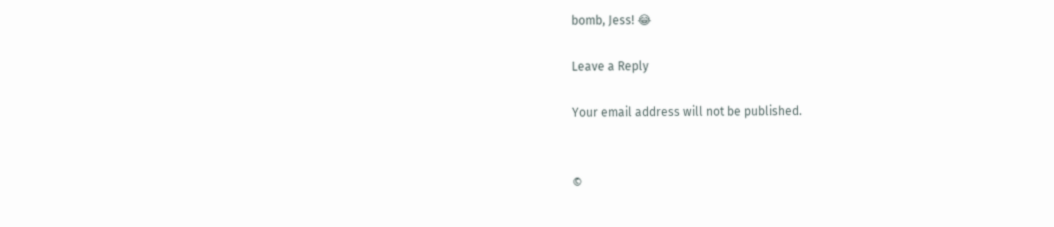bomb, Jess! 😂

Leave a Reply

Your email address will not be published.


©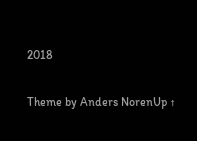2018

Theme by Anders NorenUp ↑